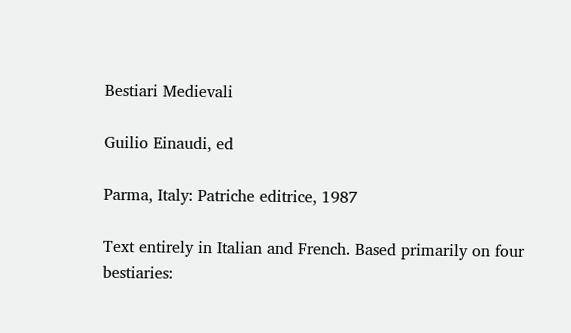Bestiari Medievali

Guilio Einaudi, ed

Parma, Italy: Patriche editrice, 1987

Text entirely in Italian and French. Based primarily on four bestiaries: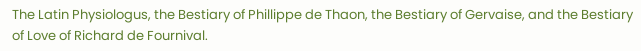The Latin Physiologus, the Bestiary of Phillippe de Thaon, the Bestiary of Gervaise, and the Bestiary of Love of Richard de Fournival.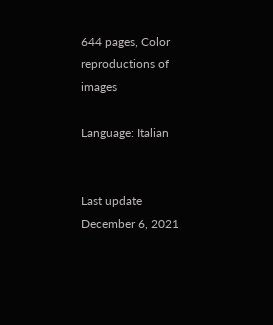644 pages, Color reproductions of images

Language: Italian


Last update December 6, 2021